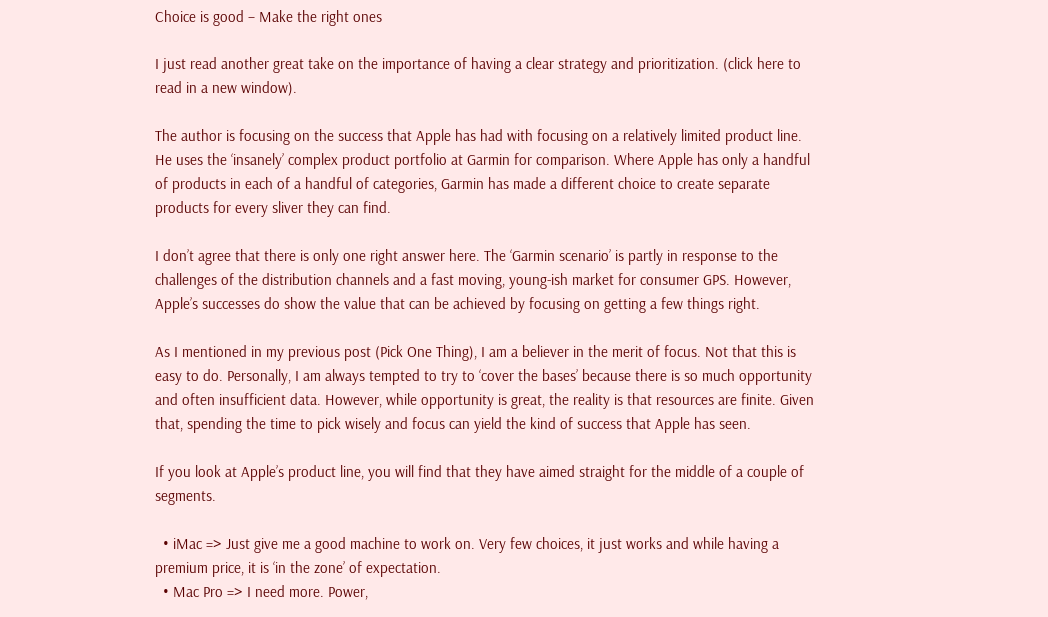Choice is good – Make the right ones

I just read another great take on the importance of having a clear strategy and prioritization. (click here to read in a new window).

The author is focusing on the success that Apple has had with focusing on a relatively limited product line. He uses the ‘insanely’ complex product portfolio at Garmin for comparison. Where Apple has only a handful of products in each of a handful of categories, Garmin has made a different choice to create separate products for every sliver they can find.

I don’t agree that there is only one right answer here. The ‘Garmin scenario’ is partly in response to the challenges of the distribution channels and a fast moving, young-ish market for consumer GPS. However, Apple’s successes do show the value that can be achieved by focusing on getting a few things right.

As I mentioned in my previous post (Pick One Thing), I am a believer in the merit of focus. Not that this is easy to do. Personally, I am always tempted to try to ‘cover the bases’ because there is so much opportunity and often insufficient data. However, while opportunity is great, the reality is that resources are finite. Given that, spending the time to pick wisely and focus can yield the kind of success that Apple has seen.

If you look at Apple’s product line, you will find that they have aimed straight for the middle of a couple of segments.

  • iMac => Just give me a good machine to work on. Very few choices, it just works and while having a premium price, it is ‘in the zone’ of expectation.
  • Mac Pro => I need more. Power,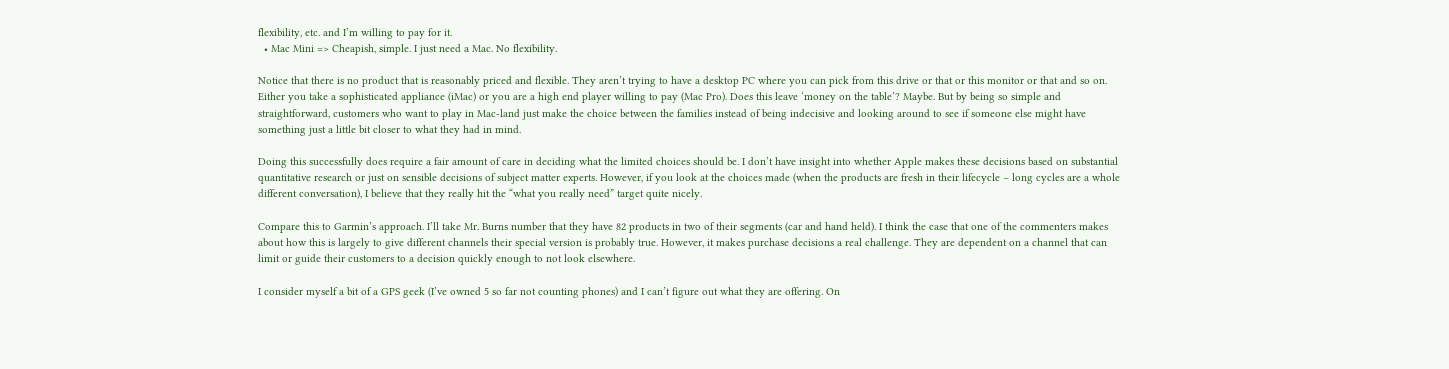flexibility, etc. and I’m willing to pay for it.
  • Mac Mini => Cheapish, simple. I just need a Mac. No flexibility.

Notice that there is no product that is reasonably priced and flexible. They aren’t trying to have a desktop PC where you can pick from this drive or that or this monitor or that and so on. Either you take a sophisticated appliance (iMac) or you are a high end player willing to pay (Mac Pro). Does this leave ‘money on the table’? Maybe. But by being so simple and straightforward, customers who want to play in Mac-land just make the choice between the families instead of being indecisive and looking around to see if someone else might have something just a little bit closer to what they had in mind.

Doing this successfully does require a fair amount of care in deciding what the limited choices should be. I don’t have insight into whether Apple makes these decisions based on substantial quantitative research or just on sensible decisions of subject matter experts. However, if you look at the choices made (when the products are fresh in their lifecycle – long cycles are a whole different conversation), I believe that they really hit the “what you really need” target quite nicely.

Compare this to Garmin’s approach. I’ll take Mr. Burns number that they have 82 products in two of their segments (car and hand held). I think the case that one of the commenters makes about how this is largely to give different channels their special version is probably true. However, it makes purchase decisions a real challenge. They are dependent on a channel that can limit or guide their customers to a decision quickly enough to not look elsewhere.

I consider myself a bit of a GPS geek (I’ve owned 5 so far not counting phones) and I can’t figure out what they are offering. On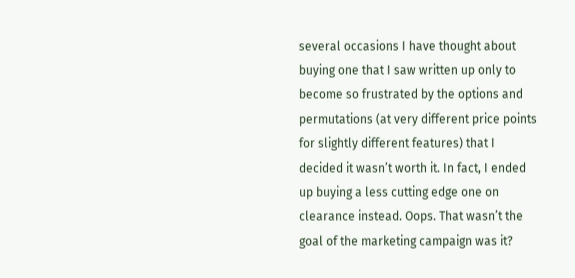several occasions I have thought about buying one that I saw written up only to become so frustrated by the options and permutations (at very different price points for slightly different features) that I decided it wasn’t worth it. In fact, I ended up buying a less cutting edge one on clearance instead. Oops. That wasn’t the goal of the marketing campaign was it?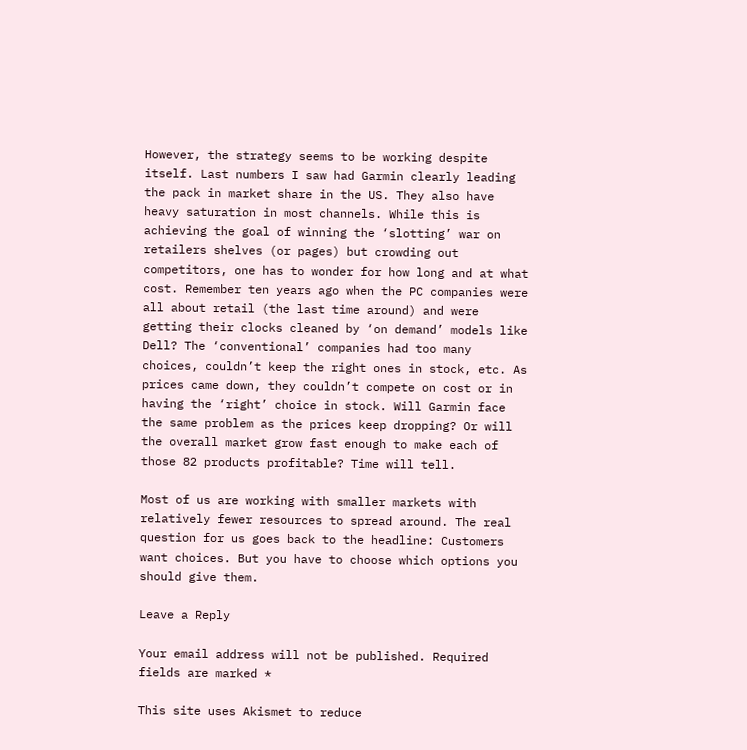However, the strategy seems to be working despite itself. Last numbers I saw had Garmin clearly leading the pack in market share in the US. They also have heavy saturation in most channels. While this is achieving the goal of winning the ‘slotting’ war on retailers shelves (or pages) but crowding out competitors, one has to wonder for how long and at what cost. Remember ten years ago when the PC companies were all about retail (the last time around) and were getting their clocks cleaned by ‘on demand’ models like Dell? The ‘conventional’ companies had too many choices, couldn’t keep the right ones in stock, etc. As prices came down, they couldn’t compete on cost or in having the ‘right’ choice in stock. Will Garmin face the same problem as the prices keep dropping? Or will the overall market grow fast enough to make each of those 82 products profitable? Time will tell.

Most of us are working with smaller markets with relatively fewer resources to spread around. The real question for us goes back to the headline: Customers want choices. But you have to choose which options you should give them.

Leave a Reply

Your email address will not be published. Required fields are marked *

This site uses Akismet to reduce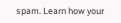spam. Learn how your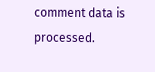comment data is processed.